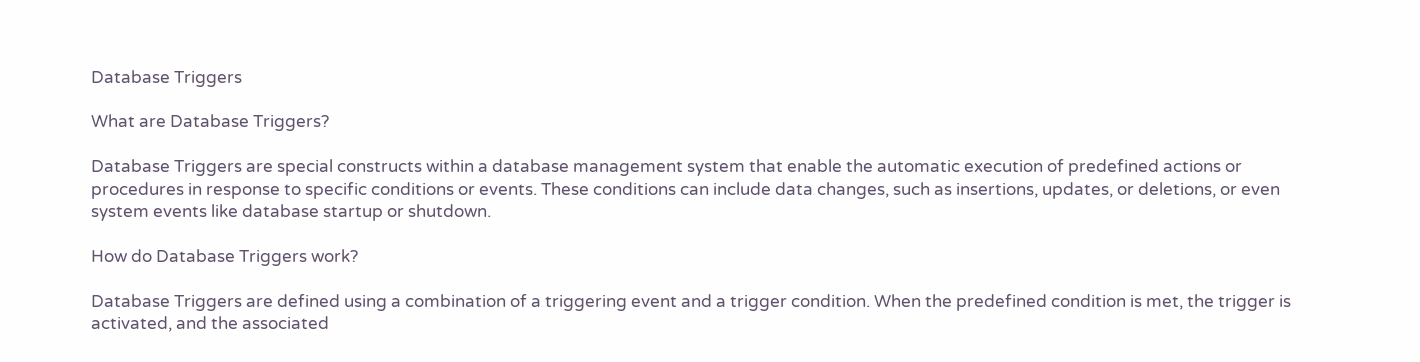Database Triggers

What are Database Triggers?

Database Triggers are special constructs within a database management system that enable the automatic execution of predefined actions or procedures in response to specific conditions or events. These conditions can include data changes, such as insertions, updates, or deletions, or even system events like database startup or shutdown.

How do Database Triggers work?

Database Triggers are defined using a combination of a triggering event and a trigger condition. When the predefined condition is met, the trigger is activated, and the associated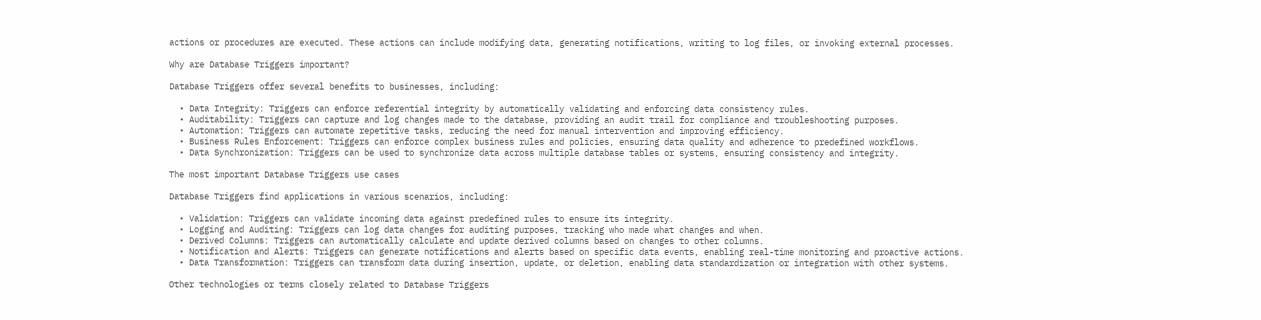actions or procedures are executed. These actions can include modifying data, generating notifications, writing to log files, or invoking external processes.

Why are Database Triggers important?

Database Triggers offer several benefits to businesses, including:

  • Data Integrity: Triggers can enforce referential integrity by automatically validating and enforcing data consistency rules.
  • Auditability: Triggers can capture and log changes made to the database, providing an audit trail for compliance and troubleshooting purposes.
  • Automation: Triggers can automate repetitive tasks, reducing the need for manual intervention and improving efficiency.
  • Business Rules Enforcement: Triggers can enforce complex business rules and policies, ensuring data quality and adherence to predefined workflows.
  • Data Synchronization: Triggers can be used to synchronize data across multiple database tables or systems, ensuring consistency and integrity.

The most important Database Triggers use cases

Database Triggers find applications in various scenarios, including:

  • Validation: Triggers can validate incoming data against predefined rules to ensure its integrity.
  • Logging and Auditing: Triggers can log data changes for auditing purposes, tracking who made what changes and when.
  • Derived Columns: Triggers can automatically calculate and update derived columns based on changes to other columns.
  • Notification and Alerts: Triggers can generate notifications and alerts based on specific data events, enabling real-time monitoring and proactive actions.
  • Data Transformation: Triggers can transform data during insertion, update, or deletion, enabling data standardization or integration with other systems.

Other technologies or terms closely related to Database Triggers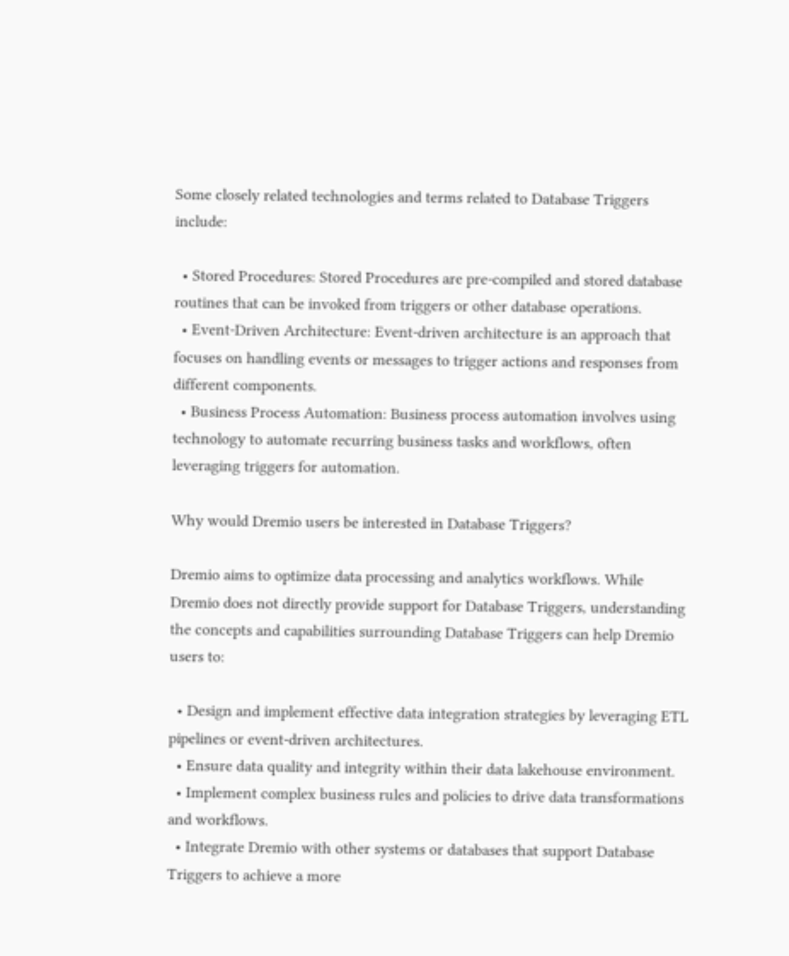Some closely related technologies and terms related to Database Triggers include:

  • Stored Procedures: Stored Procedures are pre-compiled and stored database routines that can be invoked from triggers or other database operations.
  • Event-Driven Architecture: Event-driven architecture is an approach that focuses on handling events or messages to trigger actions and responses from different components.
  • Business Process Automation: Business process automation involves using technology to automate recurring business tasks and workflows, often leveraging triggers for automation.

Why would Dremio users be interested in Database Triggers?

Dremio aims to optimize data processing and analytics workflows. While Dremio does not directly provide support for Database Triggers, understanding the concepts and capabilities surrounding Database Triggers can help Dremio users to:

  • Design and implement effective data integration strategies by leveraging ETL pipelines or event-driven architectures.
  • Ensure data quality and integrity within their data lakehouse environment.
  • Implement complex business rules and policies to drive data transformations and workflows.
  • Integrate Dremio with other systems or databases that support Database Triggers to achieve a more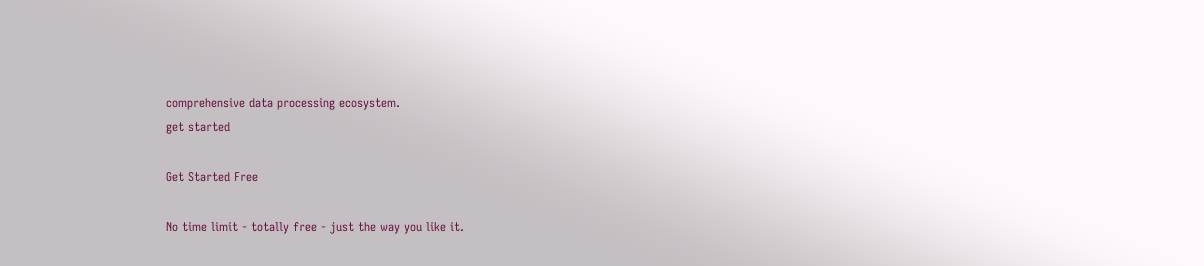comprehensive data processing ecosystem.
get started

Get Started Free

No time limit - totally free - just the way you like it.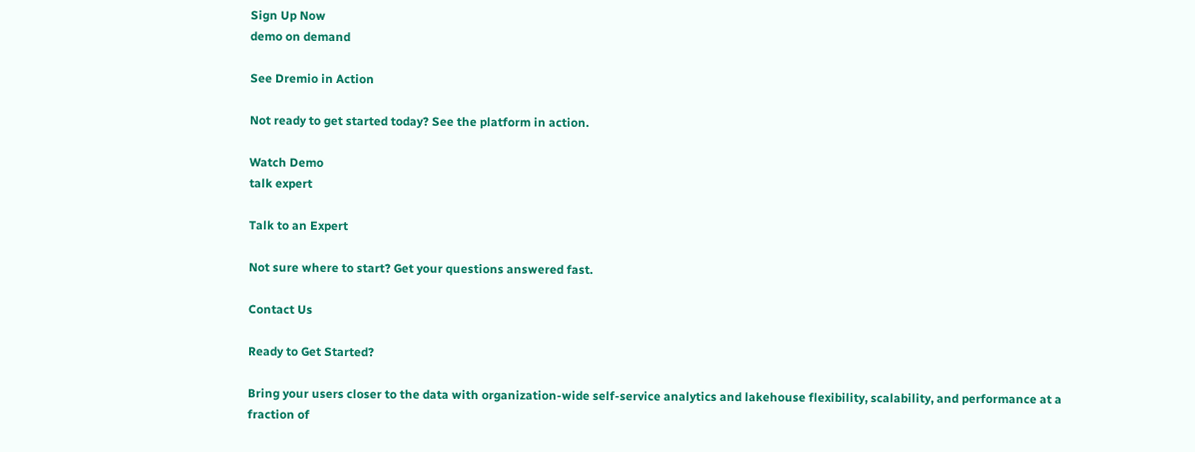Sign Up Now
demo on demand

See Dremio in Action

Not ready to get started today? See the platform in action.

Watch Demo
talk expert

Talk to an Expert

Not sure where to start? Get your questions answered fast.

Contact Us

Ready to Get Started?

Bring your users closer to the data with organization-wide self-service analytics and lakehouse flexibility, scalability, and performance at a fraction of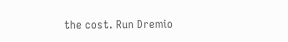the cost. Run Dremio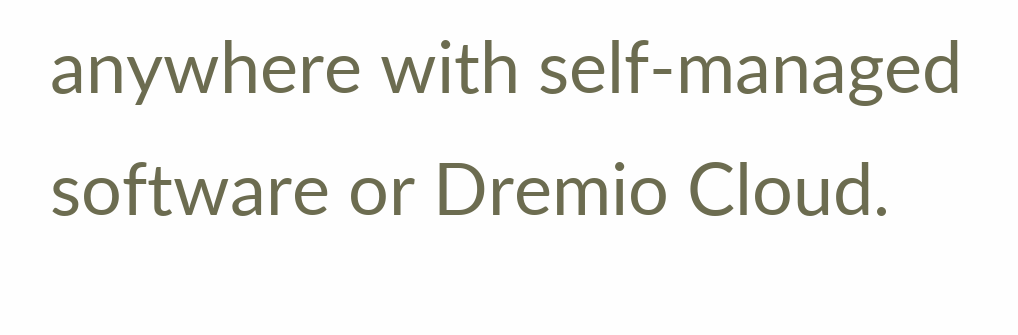anywhere with self-managed software or Dremio Cloud.